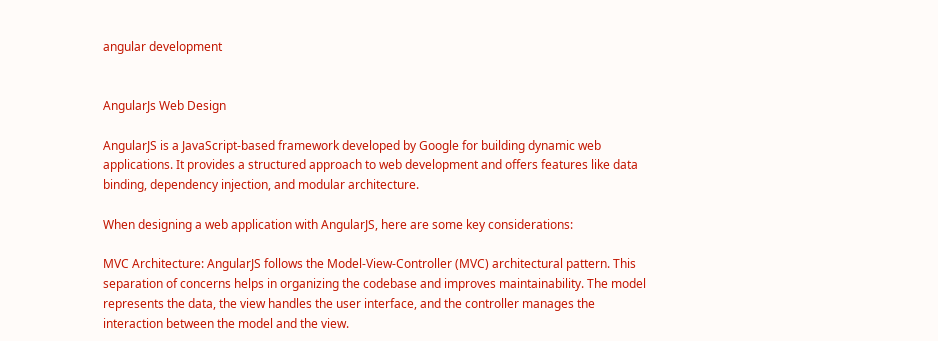angular development


AngularJs Web Design

AngularJS is a JavaScript-based framework developed by Google for building dynamic web applications. It provides a structured approach to web development and offers features like data binding, dependency injection, and modular architecture.

When designing a web application with AngularJS, here are some key considerations:

MVC Architecture: AngularJS follows the Model-View-Controller (MVC) architectural pattern. This separation of concerns helps in organizing the codebase and improves maintainability. The model represents the data, the view handles the user interface, and the controller manages the interaction between the model and the view.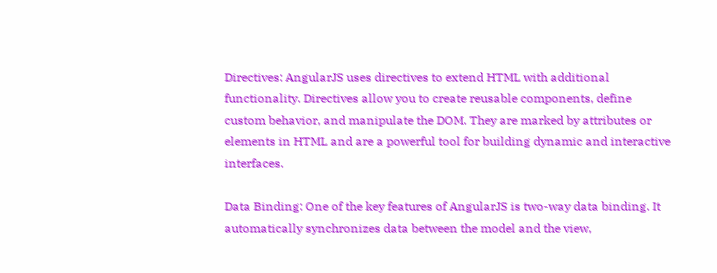Directives: AngularJS uses directives to extend HTML with additional functionality. Directives allow you to create reusable components, define custom behavior, and manipulate the DOM. They are marked by attributes or elements in HTML and are a powerful tool for building dynamic and interactive interfaces.

Data Binding: One of the key features of AngularJS is two-way data binding. It automatically synchronizes data between the model and the view,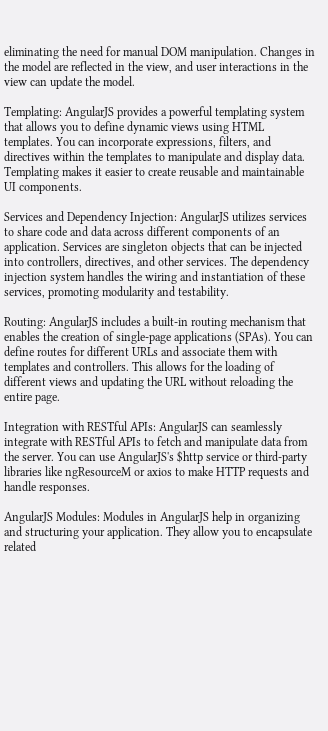eliminating the need for manual DOM manipulation. Changes in the model are reflected in the view, and user interactions in the view can update the model.

Templating: AngularJS provides a powerful templating system that allows you to define dynamic views using HTML templates. You can incorporate expressions, filters, and directives within the templates to manipulate and display data. Templating makes it easier to create reusable and maintainable UI components.

Services and Dependency Injection: AngularJS utilizes services to share code and data across different components of an application. Services are singleton objects that can be injected into controllers, directives, and other services. The dependency injection system handles the wiring and instantiation of these services, promoting modularity and testability.

Routing: AngularJS includes a built-in routing mechanism that enables the creation of single-page applications (SPAs). You can define routes for different URLs and associate them with templates and controllers. This allows for the loading of different views and updating the URL without reloading the entire page.

Integration with RESTful APIs: AngularJS can seamlessly integrate with RESTful APIs to fetch and manipulate data from the server. You can use AngularJS's $http service or third-party libraries like ngResourceM or axios to make HTTP requests and handle responses.

AngularJS Modules: Modules in AngularJS help in organizing and structuring your application. They allow you to encapsulate related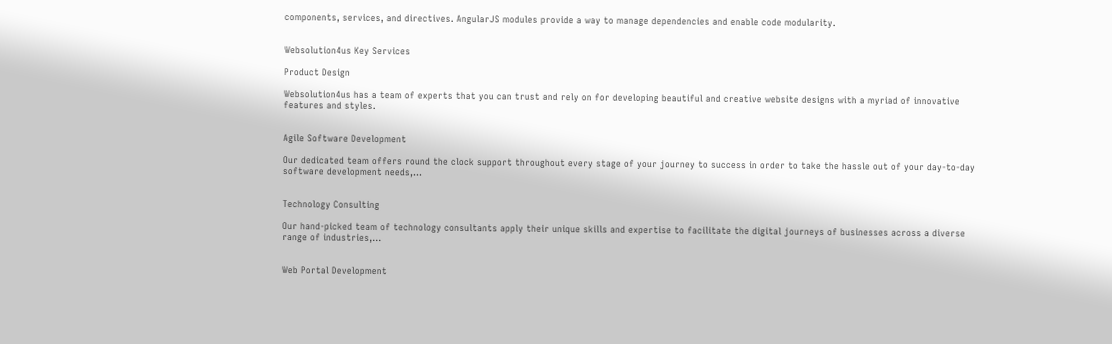components, services, and directives. AngularJS modules provide a way to manage dependencies and enable code modularity.


Websolution4us Key Services

Product Design

Websolution4us has a team of experts that you can trust and rely on for developing beautiful and creative website designs with a myriad of innovative features and styles.


Agile Software Development

Our dedicated team offers round the clock support throughout every stage of your journey to success in order to take the hassle out of your day-to-day software development needs,…


Technology Consulting

Our hand-picked team of technology consultants apply their unique skills and expertise to facilitate the digital journeys of businesses across a diverse range of industries,…


Web Portal Development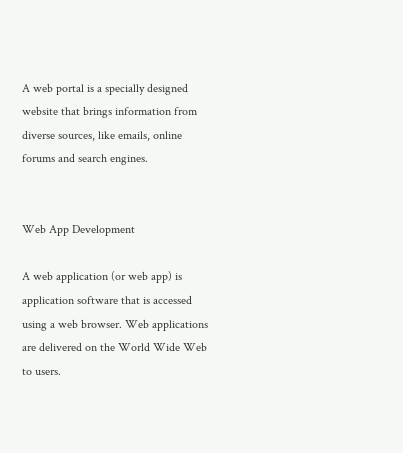A web portal is a specially designed website that brings information from diverse sources, like emails, online forums and search engines.


Web App Development

A web application (or web app) is application software that is accessed using a web browser. Web applications are delivered on the World Wide Web to users.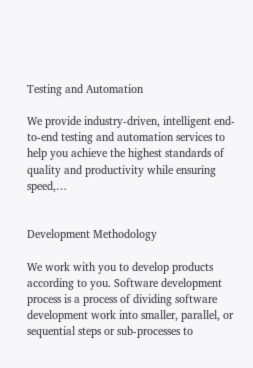Testing and Automation

We provide industry-driven, intelligent end-to-end testing and automation services to help you achieve the highest standards of quality and productivity while ensuring speed,…


Development Methodology

We work with you to develop products according to you. Software development process is a process of dividing software development work into smaller, parallel, or sequential steps or sub-processes to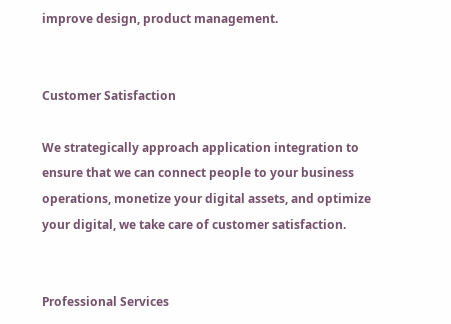improve design, product management.


Customer Satisfaction

We strategically approach application integration to ensure that we can connect people to your business operations, monetize your digital assets, and optimize your digital, we take care of customer satisfaction.


Professional Services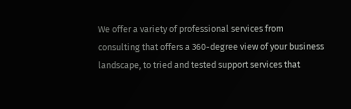We offer a variety of professional services from consulting that offers a 360-degree view of your business landscape, to tried and tested support services that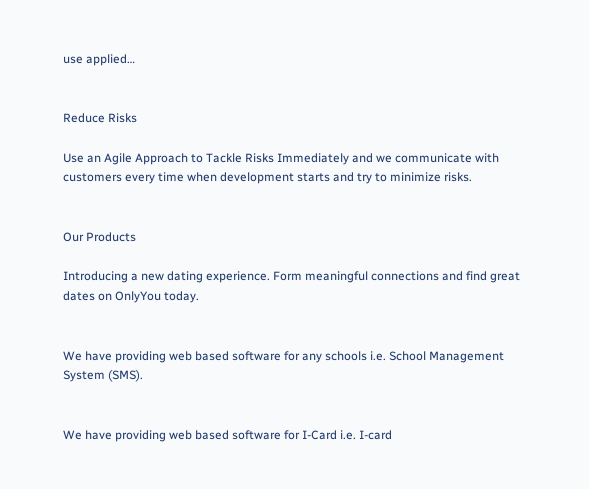use applied…


Reduce Risks

Use an Agile Approach to Tackle Risks Immediately and we communicate with customers every time when development starts and try to minimize risks.


Our Products

Introducing a new dating experience. Form meaningful connections and find great dates on OnlyYou today.


We have providing web based software for any schools i.e. School Management System (SMS).


We have providing web based software for I-Card i.e. I-card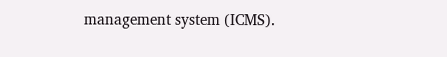management system (ICMS).